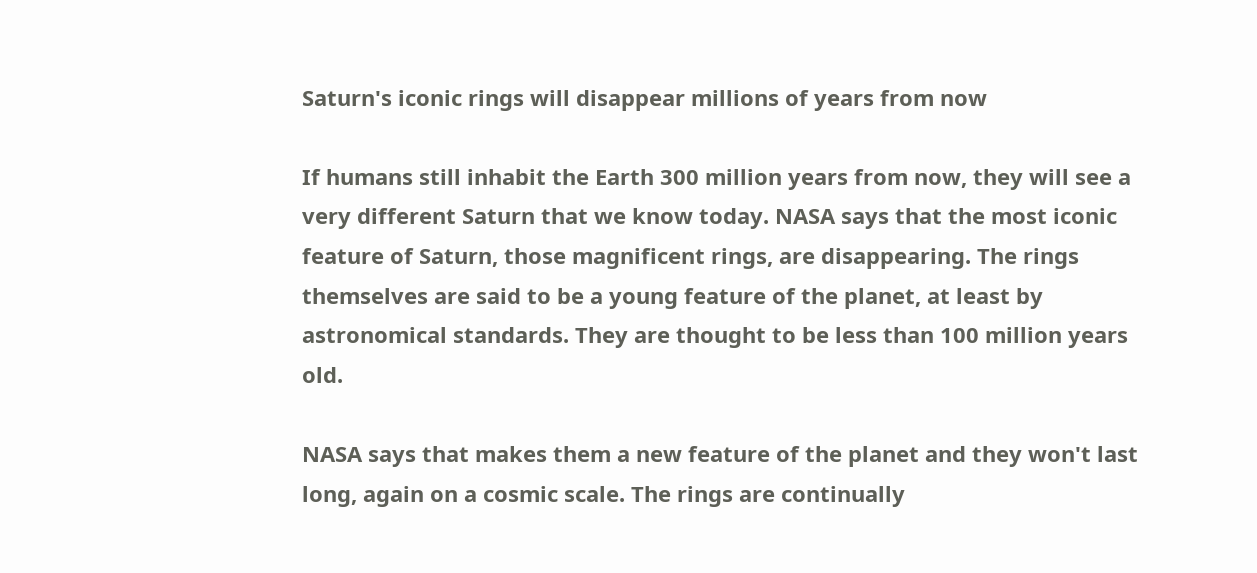Saturn's iconic rings will disappear millions of years from now

If humans still inhabit the Earth 300 million years from now, they will see a very different Saturn that we know today. NASA says that the most iconic feature of Saturn, those magnificent rings, are disappearing. The rings themselves are said to be a young feature of the planet, at least by astronomical standards. They are thought to be less than 100 million years old.

NASA says that makes them a new feature of the planet and they won't last long, again on a cosmic scale. The rings are continually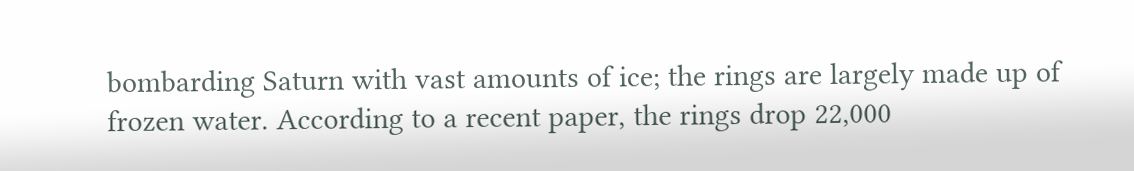bombarding Saturn with vast amounts of ice; the rings are largely made up of frozen water. According to a recent paper, the rings drop 22,000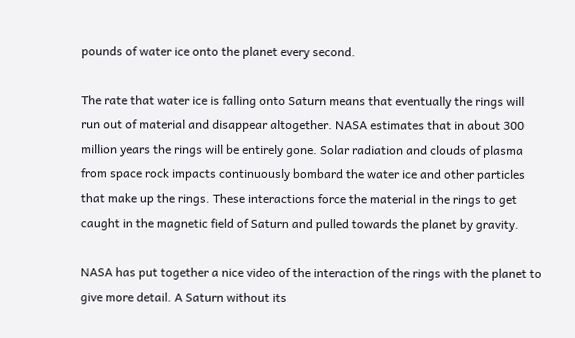pounds of water ice onto the planet every second.

The rate that water ice is falling onto Saturn means that eventually the rings will run out of material and disappear altogether. NASA estimates that in about 300 million years the rings will be entirely gone. Solar radiation and clouds of plasma from space rock impacts continuously bombard the water ice and other particles that make up the rings. These interactions force the material in the rings to get caught in the magnetic field of Saturn and pulled towards the planet by gravity.

NASA has put together a nice video of the interaction of the rings with the planet to give more detail. A Saturn without its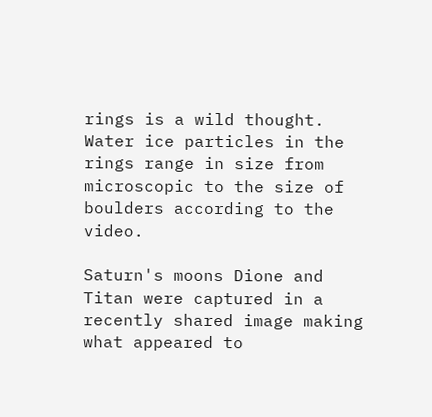rings is a wild thought. Water ice particles in the rings range in size from microscopic to the size of boulders according to the video.

Saturn's moons Dione and Titan were captured in a recently shared image making what appeared to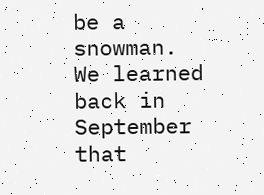be a snowman. We learned back in September that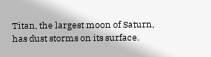Titan, the largest moon of Saturn, has dust storms on its surface.